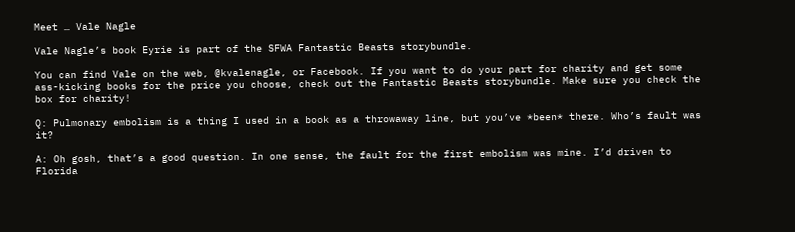Meet … Vale Nagle

Vale Nagle’s book Eyrie is part of the SFWA Fantastic Beasts storybundle.

You can find Vale on the web, @kvalenagle, or Facebook. If you want to do your part for charity and get some ass-kicking books for the price you choose, check out the Fantastic Beasts storybundle. Make sure you check the box for charity!

Q: Pulmonary embolism is a thing I used in a book as a throwaway line, but you’ve *been* there. Who’s fault was it?

A: Oh gosh, that’s a good question. In one sense, the fault for the first embolism was mine. I’d driven to Florida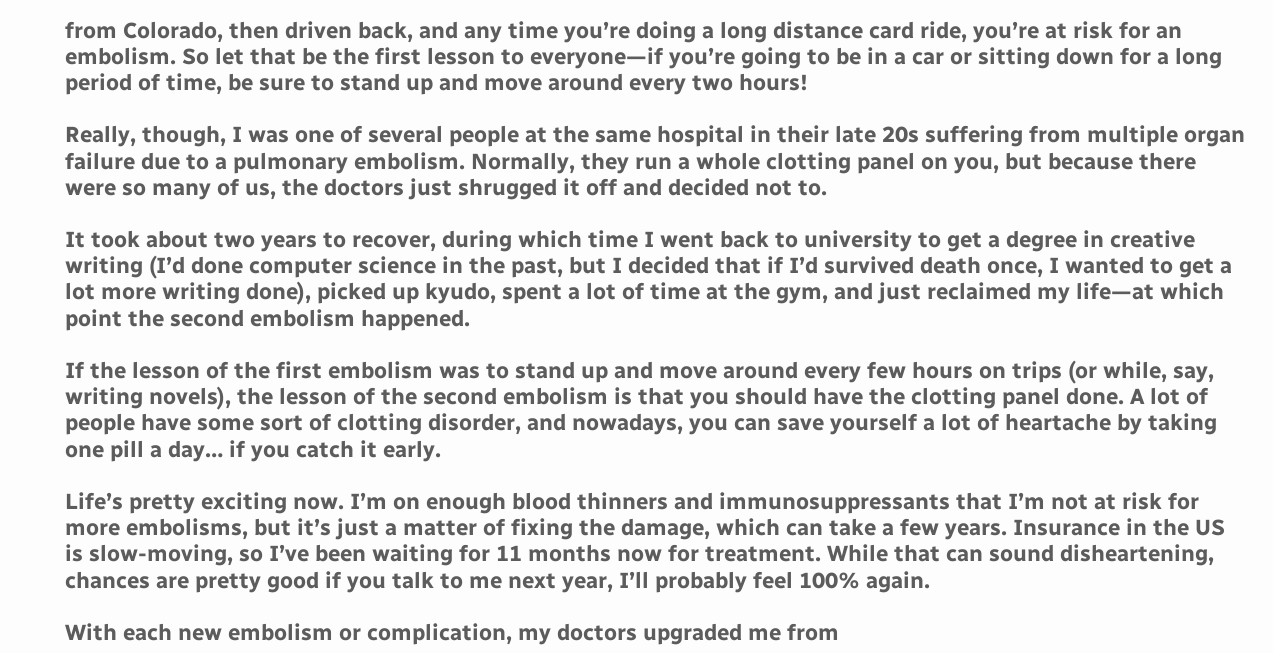from Colorado, then driven back, and any time you’re doing a long distance card ride, you’re at risk for an embolism. So let that be the first lesson to everyone—if you’re going to be in a car or sitting down for a long period of time, be sure to stand up and move around every two hours!

Really, though, I was one of several people at the same hospital in their late 20s suffering from multiple organ failure due to a pulmonary embolism. Normally, they run a whole clotting panel on you, but because there were so many of us, the doctors just shrugged it off and decided not to.

It took about two years to recover, during which time I went back to university to get a degree in creative writing (I’d done computer science in the past, but I decided that if I’d survived death once, I wanted to get a lot more writing done), picked up kyudo, spent a lot of time at the gym, and just reclaimed my life—at which point the second embolism happened.

If the lesson of the first embolism was to stand up and move around every few hours on trips (or while, say, writing novels), the lesson of the second embolism is that you should have the clotting panel done. A lot of people have some sort of clotting disorder, and nowadays, you can save yourself a lot of heartache by taking one pill a day… if you catch it early.

Life’s pretty exciting now. I’m on enough blood thinners and immunosuppressants that I’m not at risk for more embolisms, but it’s just a matter of fixing the damage, which can take a few years. Insurance in the US is slow-moving, so I’ve been waiting for 11 months now for treatment. While that can sound disheartening, chances are pretty good if you talk to me next year, I’ll probably feel 100% again.

With each new embolism or complication, my doctors upgraded me from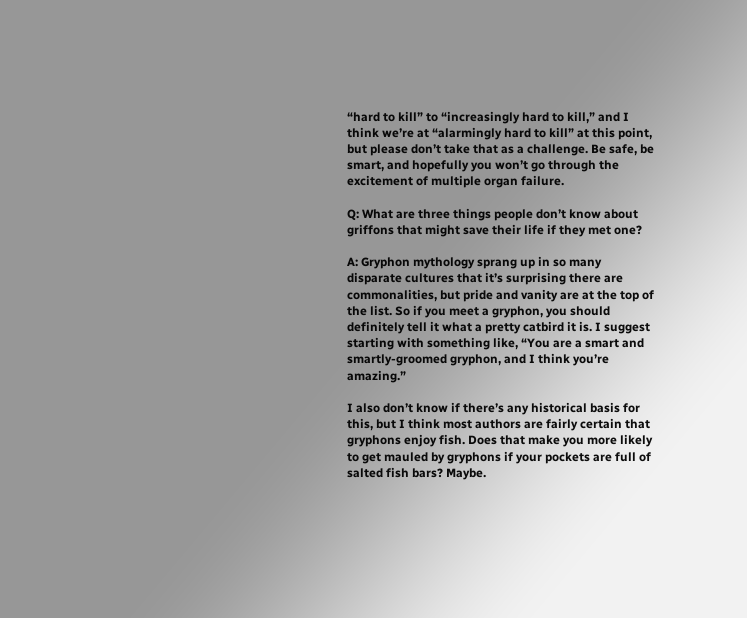“hard to kill” to “increasingly hard to kill,” and I think we’re at “alarmingly hard to kill” at this point, but please don’t take that as a challenge. Be safe, be smart, and hopefully you won’t go through the excitement of multiple organ failure.

Q: What are three things people don’t know about griffons that might save their life if they met one?

A: Gryphon mythology sprang up in so many disparate cultures that it’s surprising there are commonalities, but pride and vanity are at the top of the list. So if you meet a gryphon, you should definitely tell it what a pretty catbird it is. I suggest starting with something like, “You are a smart and smartly-groomed gryphon, and I think you’re amazing.”

I also don’t know if there’s any historical basis for this, but I think most authors are fairly certain that gryphons enjoy fish. Does that make you more likely to get mauled by gryphons if your pockets are full of salted fish bars? Maybe.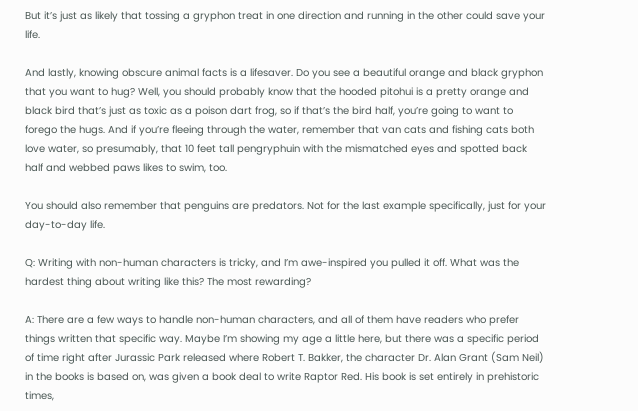But it’s just as likely that tossing a gryphon treat in one direction and running in the other could save your life.

And lastly, knowing obscure animal facts is a lifesaver. Do you see a beautiful orange and black gryphon that you want to hug? Well, you should probably know that the hooded pitohui is a pretty orange and black bird that’s just as toxic as a poison dart frog, so if that’s the bird half, you’re going to want to forego the hugs. And if you’re fleeing through the water, remember that van cats and fishing cats both love water, so presumably, that 10 feet tall pengryphuin with the mismatched eyes and spotted back half and webbed paws likes to swim, too.

You should also remember that penguins are predators. Not for the last example specifically, just for your day-to-day life.

Q: Writing with non-human characters is tricky, and I’m awe-inspired you pulled it off. What was the hardest thing about writing like this? The most rewarding?

A: There are a few ways to handle non-human characters, and all of them have readers who prefer things written that specific way. Maybe I’m showing my age a little here, but there was a specific period of time right after Jurassic Park released where Robert T. Bakker, the character Dr. Alan Grant (Sam Neil) in the books is based on, was given a book deal to write Raptor Red. His book is set entirely in prehistoric times,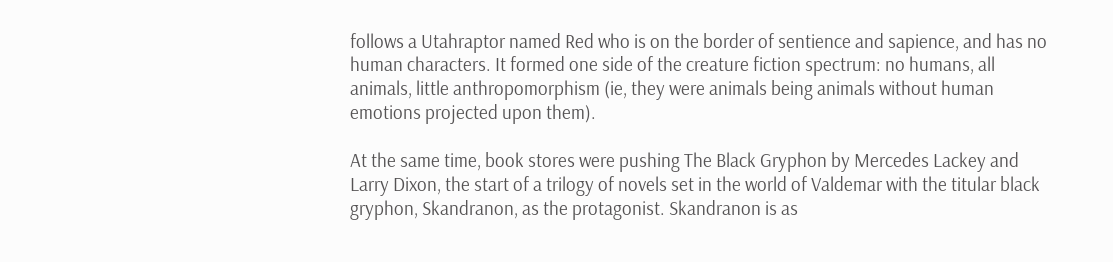follows a Utahraptor named Red who is on the border of sentience and sapience, and has no human characters. It formed one side of the creature fiction spectrum: no humans, all animals, little anthropomorphism (ie, they were animals being animals without human emotions projected upon them).

At the same time, book stores were pushing The Black Gryphon by Mercedes Lackey and Larry Dixon, the start of a trilogy of novels set in the world of Valdemar with the titular black gryphon, Skandranon, as the protagonist. Skandranon is as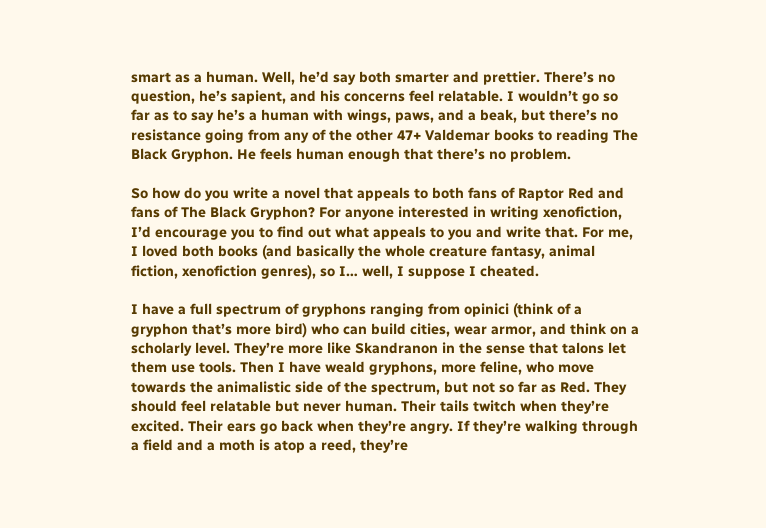smart as a human. Well, he’d say both smarter and prettier. There’s no question, he’s sapient, and his concerns feel relatable. I wouldn’t go so far as to say he’s a human with wings, paws, and a beak, but there’s no resistance going from any of the other 47+ Valdemar books to reading The Black Gryphon. He feels human enough that there’s no problem.

So how do you write a novel that appeals to both fans of Raptor Red and fans of The Black Gryphon? For anyone interested in writing xenofiction, I’d encourage you to find out what appeals to you and write that. For me, I loved both books (and basically the whole creature fantasy, animal fiction, xenofiction genres), so I… well, I suppose I cheated.

I have a full spectrum of gryphons ranging from opinici (think of a gryphon that’s more bird) who can build cities, wear armor, and think on a scholarly level. They’re more like Skandranon in the sense that talons let them use tools. Then I have weald gryphons, more feline, who move towards the animalistic side of the spectrum, but not so far as Red. They should feel relatable but never human. Their tails twitch when they’re excited. Their ears go back when they’re angry. If they’re walking through a field and a moth is atop a reed, they’re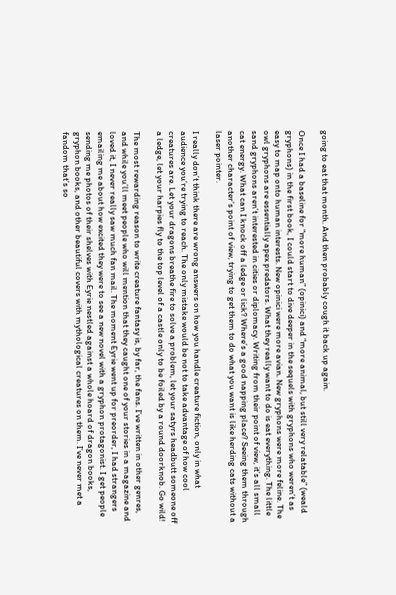going to eat that month. And then probably cough it back up again.

Once I had a baseline for “more human” (opinici) and “more animal, but still very relatable” (weald gryphons) in the first book, I could start to dive deeper in the sequels with gryphons who weren’t as easy to map onto human interests. New opinici were more avian. New gryphons were more feline. The owl gryphons are essentially apex predators. What they really want to do is eat everything. The little sand gryphons aren’t interested in cities or diplomacy. Writing from their point of view, it’s all small cat energy. What can I knock off a ledge or lick? Where’s a good napping place? Seeing them through another character’s point of view, trying to get them to do what you want is like herding cats without a laser pointer.

I really don’t think there are wrong answers on how you handle creature fiction, only in what audience you’re trying to reach. The only mistake would be not to take advantage of how cool creatures are. Let your dragons breathe fire to solve a problem, let your satyrs headbutt someone off a ledge, let your harpies fly to the top level of a castle only to be foiled by a round doorknob. Go wild!

The most rewarding reason to write creature fantasy is, by far, the fans. I’ve written in other genres, and while you’ll meet people who will mention that they caught one of your stories in a magazine and loved it, I never really saw much fan mail. The moment Eyrie went up for preorder, I had strangers emailing me about how excited they were to see a new novel with a gryphon protagonist. I get people sending me photos of their shelves with Eyrie nestled against a whole hoard of dragon books, gryphon books, and other beautiful covers with mythological creatures on them. I’ve never met a fandom that’s so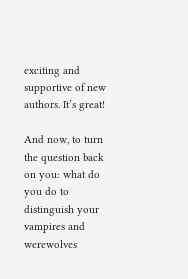exciting and supportive of new authors. It’s great!

And now, to turn the question back on you: what do you do to distinguish your vampires and werewolves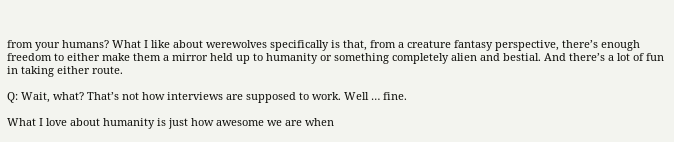from your humans? What I like about werewolves specifically is that, from a creature fantasy perspective, there’s enough freedom to either make them a mirror held up to humanity or something completely alien and bestial. And there’s a lot of fun in taking either route.

Q: Wait, what? That’s not how interviews are supposed to work. Well … fine.

What I love about humanity is just how awesome we are when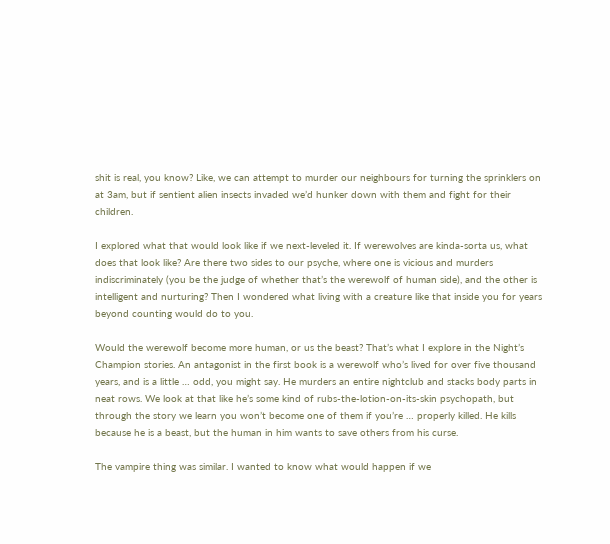shit is real, you know? Like, we can attempt to murder our neighbours for turning the sprinklers on at 3am, but if sentient alien insects invaded we’d hunker down with them and fight for their children.

I explored what that would look like if we next-leveled it. If werewolves are kinda-sorta us, what does that look like? Are there two sides to our psyche, where one is vicious and murders indiscriminately (you be the judge of whether that’s the werewolf of human side), and the other is intelligent and nurturing? Then I wondered what living with a creature like that inside you for years beyond counting would do to you.

Would the werewolf become more human, or us the beast? That’s what I explore in the Night’s Champion stories. An antagonist in the first book is a werewolf who’s lived for over five thousand years, and is a little … odd, you might say. He murders an entire nightclub and stacks body parts in neat rows. We look at that like he’s some kind of rubs-the-lotion-on-its-skin psychopath, but through the story we learn you won’t become one of them if you’re … properly killed. He kills because he is a beast, but the human in him wants to save others from his curse.

The vampire thing was similar. I wanted to know what would happen if we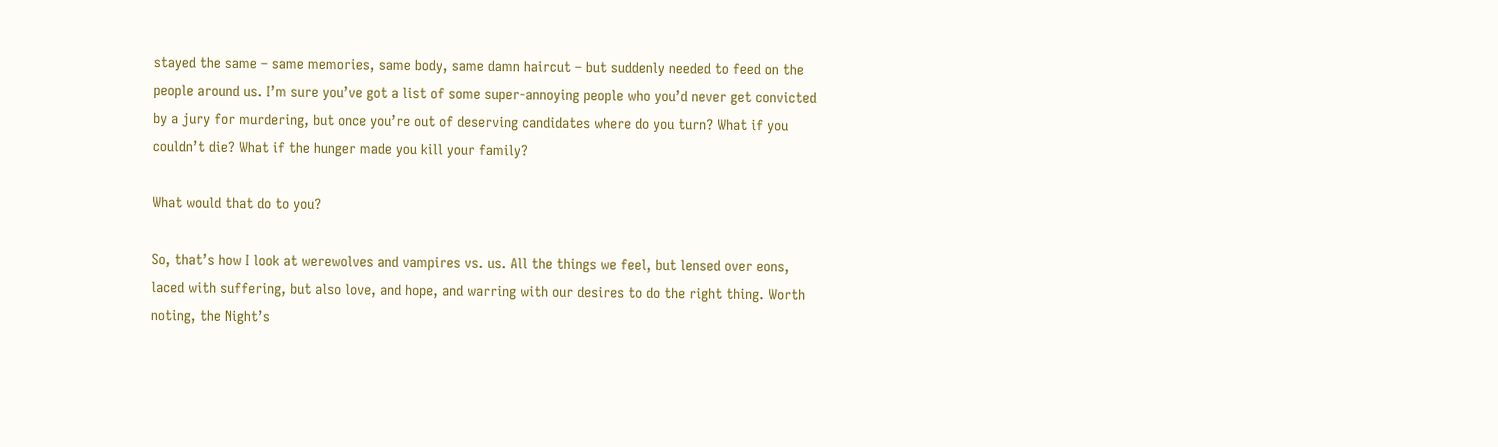stayed the same – same memories, same body, same damn haircut – but suddenly needed to feed on the people around us. I’m sure you’ve got a list of some super-annoying people who you’d never get convicted by a jury for murdering, but once you’re out of deserving candidates where do you turn? What if you couldn’t die? What if the hunger made you kill your family?

What would that do to you?

So, that’s how I look at werewolves and vampires vs. us. All the things we feel, but lensed over eons, laced with suffering, but also love, and hope, and warring with our desires to do the right thing. Worth noting, the Night’s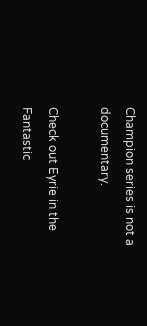Champion series is not a documentary.

Check out Eyrie in the Fantastic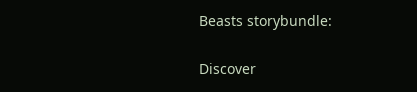Beasts storybundle:

Discover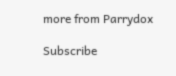more from Parrydox

Subscribe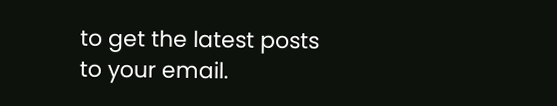to get the latest posts to your email.